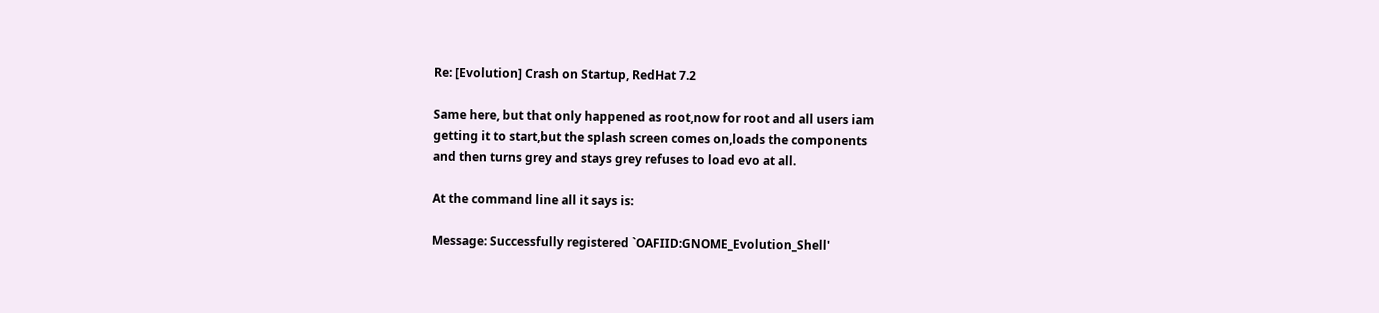Re: [Evolution] Crash on Startup, RedHat 7.2

Same here, but that only happened as root,now for root and all users iam
getting it to start,but the splash screen comes on,loads the components
and then turns grey and stays grey refuses to load evo at all.

At the command line all it says is:

Message: Successfully registered `OAFIID:GNOME_Evolution_Shell'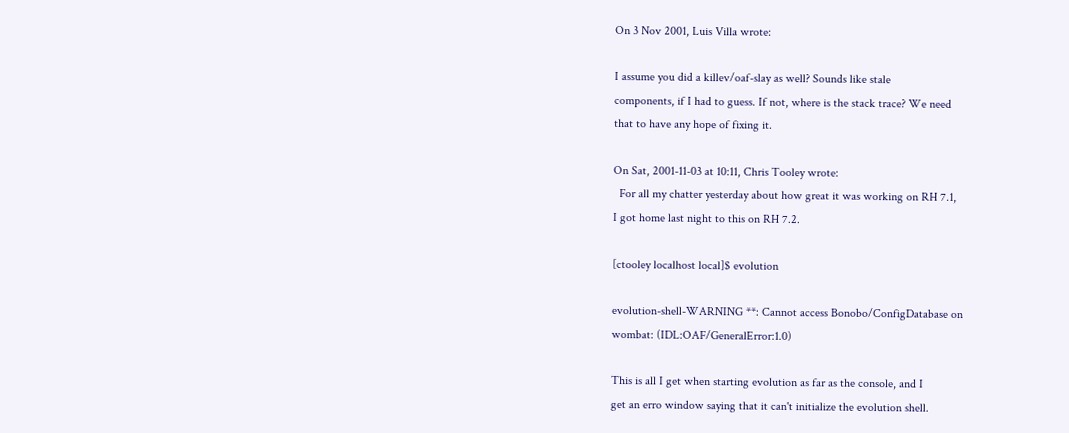On 3 Nov 2001, Luis Villa wrote:

I assume you did a killev/oaf-slay as well? Sounds like stale
components, if I had to guess. If not, where is the stack trace? We need
that to have any hope of fixing it.

On Sat, 2001-11-03 at 10:11, Chris Tooley wrote:
  For all my chatter yesterday about how great it was working on RH 7.1,
I got home last night to this on RH 7.2.

[ctooley localhost local]$ evolution

evolution-shell-WARNING **: Cannot access Bonobo/ConfigDatabase on
wombat: (IDL:OAF/GeneralError:1.0)

This is all I get when starting evolution as far as the console, and I
get an erro window saying that it can't initialize the evolution shell.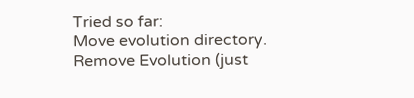Tried so far:
Move evolution directory.
Remove Evolution (just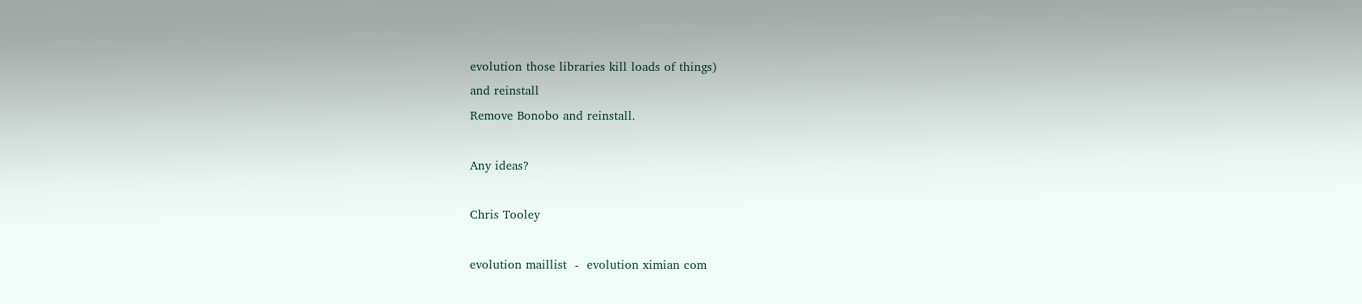evolution those libraries kill loads of things)
and reinstall
Remove Bonobo and reinstall.

Any ideas?

Chris Tooley

evolution maillist  -  evolution ximian com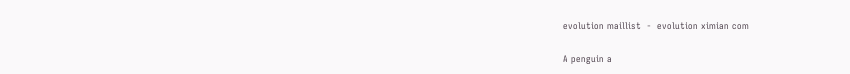evolution maillist  -  evolution ximian com


A penguin a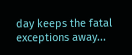day keeps the fatal exceptions away...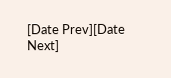[Date Prev][Date Next]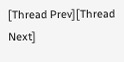[Thread Prev][Thread Next]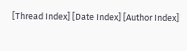[Thread Index] [Date Index] [Author Index]